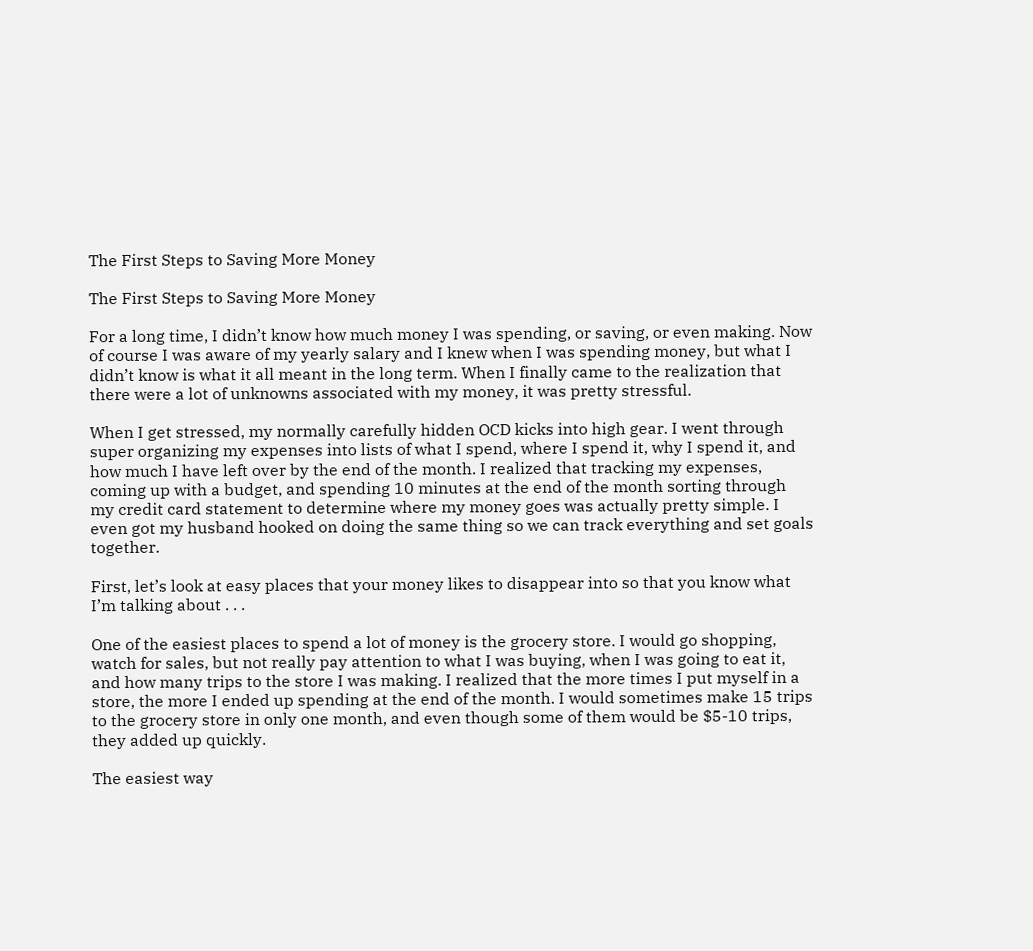The First Steps to Saving More Money

The First Steps to Saving More Money

For a long time, I didn’t know how much money I was spending, or saving, or even making. Now of course I was aware of my yearly salary and I knew when I was spending money, but what I didn’t know is what it all meant in the long term. When I finally came to the realization that there were a lot of unknowns associated with my money, it was pretty stressful.

When I get stressed, my normally carefully hidden OCD kicks into high gear. I went through super organizing my expenses into lists of what I spend, where I spend it, why I spend it, and how much I have left over by the end of the month. I realized that tracking my expenses, coming up with a budget, and spending 10 minutes at the end of the month sorting through my credit card statement to determine where my money goes was actually pretty simple. I even got my husband hooked on doing the same thing so we can track everything and set goals together.

First, let’s look at easy places that your money likes to disappear into so that you know what I’m talking about . . .

One of the easiest places to spend a lot of money is the grocery store. I would go shopping, watch for sales, but not really pay attention to what I was buying, when I was going to eat it, and how many trips to the store I was making. I realized that the more times I put myself in a store, the more I ended up spending at the end of the month. I would sometimes make 15 trips to the grocery store in only one month, and even though some of them would be $5-10 trips, they added up quickly.

The easiest way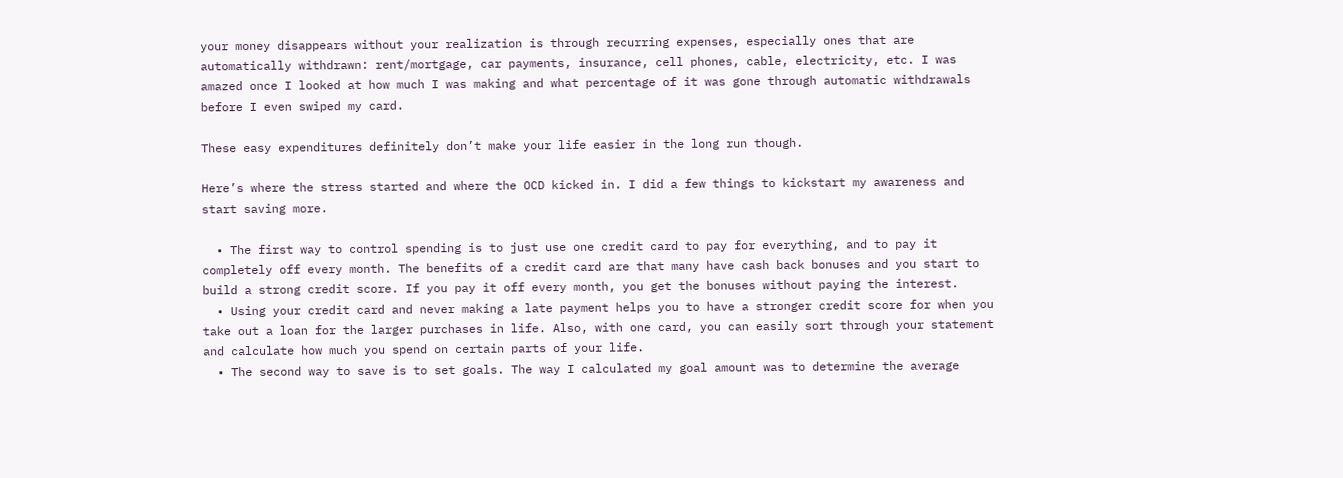your money disappears without your realization is through recurring expenses, especially ones that are automatically withdrawn: rent/mortgage, car payments, insurance, cell phones, cable, electricity, etc. I was amazed once I looked at how much I was making and what percentage of it was gone through automatic withdrawals before I even swiped my card.

These easy expenditures definitely don’t make your life easier in the long run though.

Here’s where the stress started and where the OCD kicked in. I did a few things to kickstart my awareness and start saving more.

  • The first way to control spending is to just use one credit card to pay for everything, and to pay it completely off every month. The benefits of a credit card are that many have cash back bonuses and you start to build a strong credit score. If you pay it off every month, you get the bonuses without paying the interest.
  • Using your credit card and never making a late payment helps you to have a stronger credit score for when you take out a loan for the larger purchases in life. Also, with one card, you can easily sort through your statement and calculate how much you spend on certain parts of your life.
  • The second way to save is to set goals. The way I calculated my goal amount was to determine the average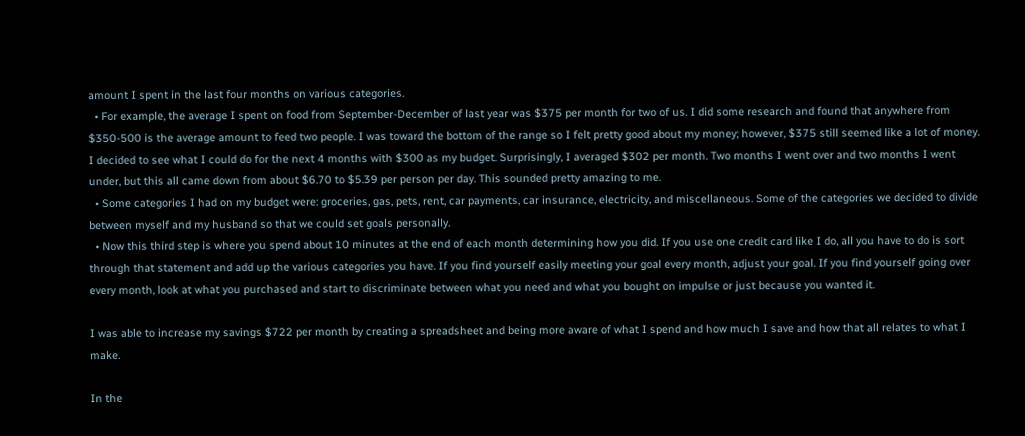amount I spent in the last four months on various categories.
  • For example, the average I spent on food from September-December of last year was $375 per month for two of us. I did some research and found that anywhere from $350-500 is the average amount to feed two people. I was toward the bottom of the range so I felt pretty good about my money; however, $375 still seemed like a lot of money. I decided to see what I could do for the next 4 months with $300 as my budget. Surprisingly, I averaged $302 per month. Two months I went over and two months I went under, but this all came down from about $6.70 to $5.39 per person per day. This sounded pretty amazing to me.
  • Some categories I had on my budget were: groceries, gas, pets, rent, car payments, car insurance, electricity, and miscellaneous. Some of the categories we decided to divide between myself and my husband so that we could set goals personally.
  • Now this third step is where you spend about 10 minutes at the end of each month determining how you did. If you use one credit card like I do, all you have to do is sort through that statement and add up the various categories you have. If you find yourself easily meeting your goal every month, adjust your goal. If you find yourself going over every month, look at what you purchased and start to discriminate between what you need and what you bought on impulse or just because you wanted it.

I was able to increase my savings $722 per month by creating a spreadsheet and being more aware of what I spend and how much I save and how that all relates to what I make.

In the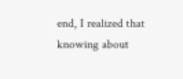end, I realized that knowing about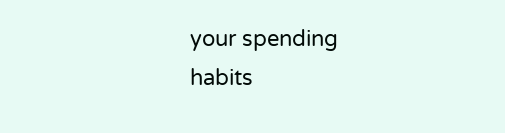your spending habits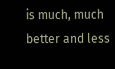is much, much better and less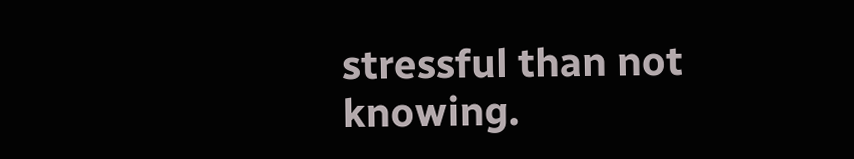stressful than not knowing.